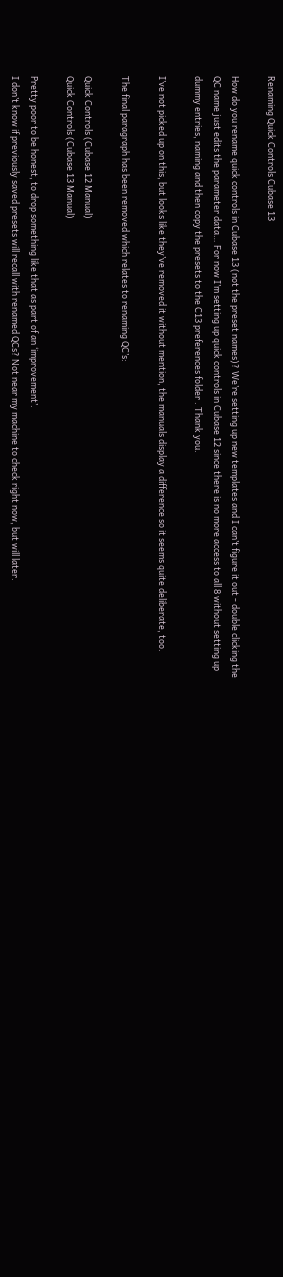Renaming Quick Controls Cubase 13

How do you rename quick controls in Cubase 13 (not the preset names)? We’re setting up new templates and I can’t figure it out - double clicking the QC name just edits the parameter data… For now I’m setting up quick controls in Cubase 12 since there is no more access to all 8 without setting up dummy entries, naming and then copy the presets to the C13 preferences folder . Thank you.

I’ve not picked up on this, but looks like they’ve removed it without mention, the manuals display a difference so it seems quite deliberate, too.

The final paragraph has been removed which relates to renaming QC’s:

Quick Controls (Cubase 12 Manual)
Quick Controls (Cubase 13 Manual)

Pretty poor to be honest, to drop something like that as part of an ‘improvement’.
I don’t know if previously saved presets will recall with renamed QCs? Not near my machine to check right now, but will later.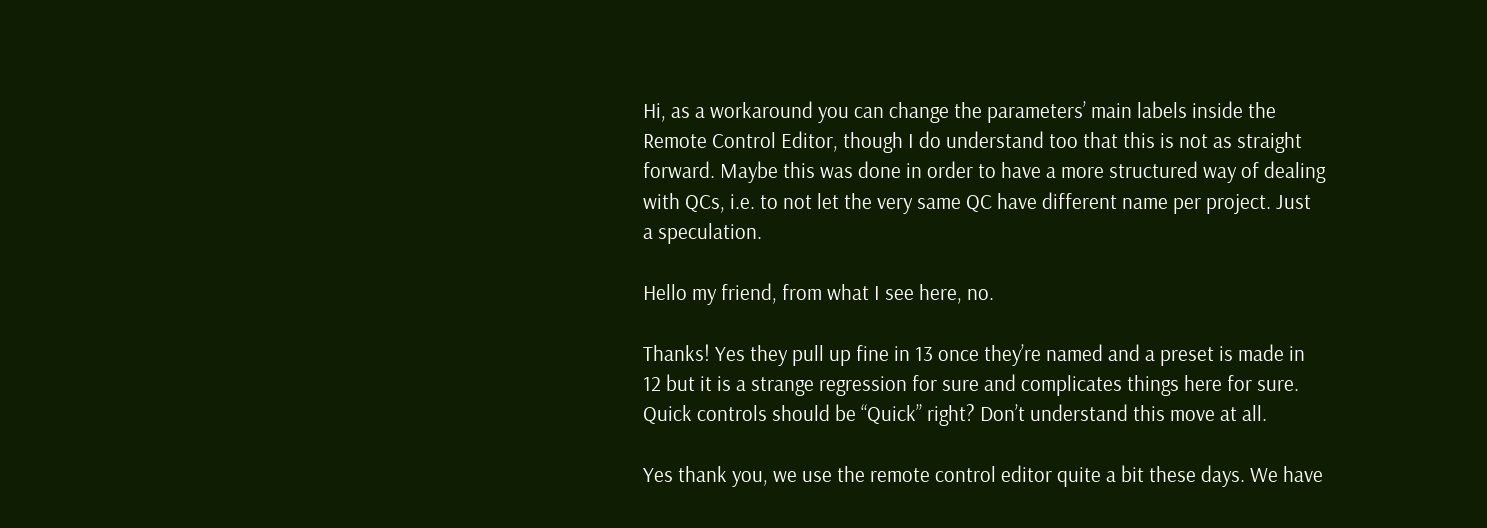Hi, as a workaround you can change the parameters’ main labels inside the Remote Control Editor, though I do understand too that this is not as straight forward. Maybe this was done in order to have a more structured way of dealing with QCs, i.e. to not let the very same QC have different name per project. Just a speculation.

Hello my friend, from what I see here, no.

Thanks! Yes they pull up fine in 13 once they’re named and a preset is made in 12 but it is a strange regression for sure and complicates things here for sure. Quick controls should be “Quick” right? Don’t understand this move at all.

Yes thank you, we use the remote control editor quite a bit these days. We have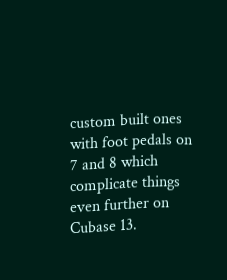custom built ones with foot pedals on 7 and 8 which complicate things even further on Cubase 13.